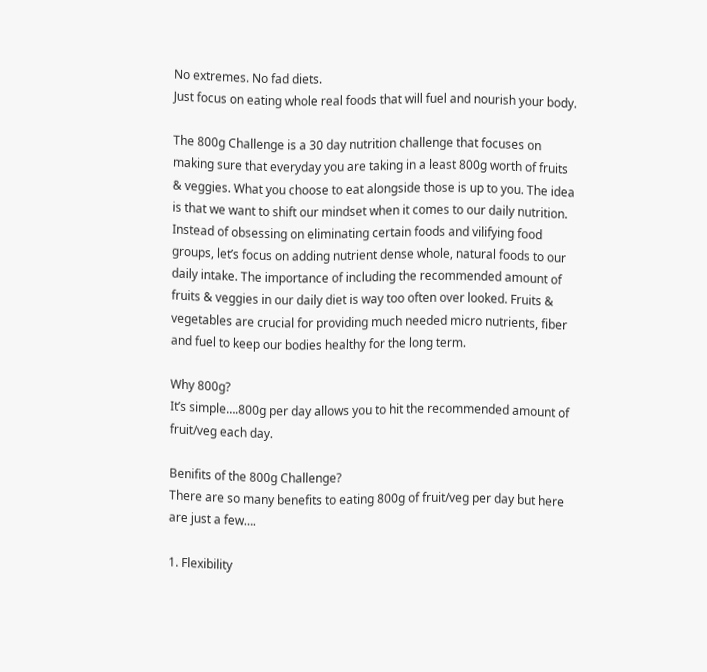No extremes. No fad diets.
Just focus on eating whole real foods that will fuel and nourish your body.

The 800g Challenge is a 30 day nutrition challenge that focuses on making sure that everyday you are taking in a least 800g worth of fruits & veggies. What you choose to eat alongside those is up to you. The idea is that we want to shift our mindset when it comes to our daily nutrition. Instead of obsessing on eliminating certain foods and vilifying food groups, let’s focus on adding nutrient dense whole, natural foods to our daily intake. The importance of including the recommended amount of fruits & veggies in our daily diet is way too often over looked. Fruits & vegetables are crucial for providing much needed micro nutrients, fiber and fuel to keep our bodies healthy for the long term.

Why 800g?
It’s simple….800g per day allows you to hit the recommended amount of fruit/veg each day.

Benifits of the 800g Challenge?
There are so many benefits to eating 800g of fruit/veg per day but here are just a few….

1. Flexibility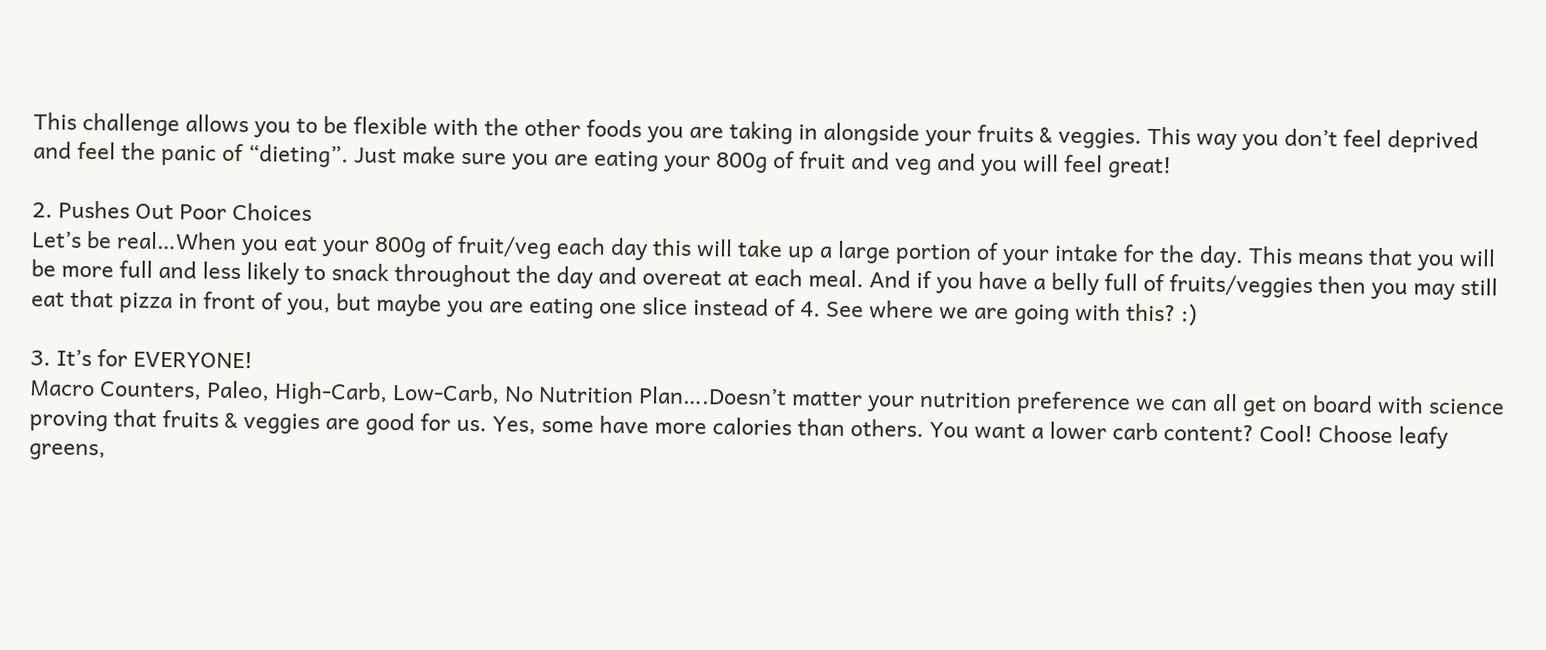This challenge allows you to be flexible with the other foods you are taking in alongside your fruits & veggies. This way you don’t feel deprived and feel the panic of “dieting”. Just make sure you are eating your 800g of fruit and veg and you will feel great!

2. Pushes Out Poor Choices
Let’s be real…When you eat your 800g of fruit/veg each day this will take up a large portion of your intake for the day. This means that you will be more full and less likely to snack throughout the day and overeat at each meal. And if you have a belly full of fruits/veggies then you may still eat that pizza in front of you, but maybe you are eating one slice instead of 4. See where we are going with this? :)

3. It’s for EVERYONE!
Macro Counters, Paleo, High-Carb, Low-Carb, No Nutrition Plan….Doesn’t matter your nutrition preference we can all get on board with science proving that fruits & veggies are good for us. Yes, some have more calories than others. You want a lower carb content? Cool! Choose leafy greens,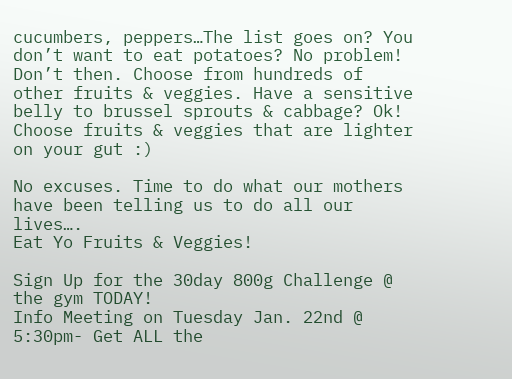cucumbers, peppers…The list goes on? You don’t want to eat potatoes? No problem! Don’t then. Choose from hundreds of other fruits & veggies. Have a sensitive belly to brussel sprouts & cabbage? Ok! Choose fruits & veggies that are lighter on your gut :)

No excuses. Time to do what our mothers have been telling us to do all our lives….
Eat Yo Fruits & Veggies!

Sign Up for the 30day 800g Challenge @ the gym TODAY!
Info Meeting on Tuesday Jan. 22nd @ 5:30pm- Get ALL the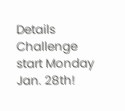Details
Challenge start Monday Jan. 28th!